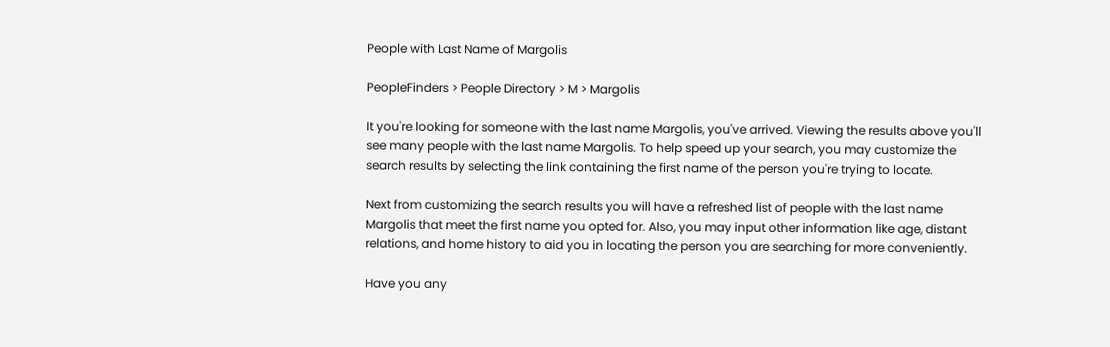People with Last Name of Margolis

PeopleFinders > People Directory > M > Margolis

It you're looking for someone with the last name Margolis, you've arrived. Viewing the results above you'll see many people with the last name Margolis. To help speed up your search, you may customize the search results by selecting the link containing the first name of the person you're trying to locate.

Next from customizing the search results you will have a refreshed list of people with the last name Margolis that meet the first name you opted for. Also, you may input other information like age, distant relations, and home history to aid you in locating the person you are searching for more conveniently.

Have you any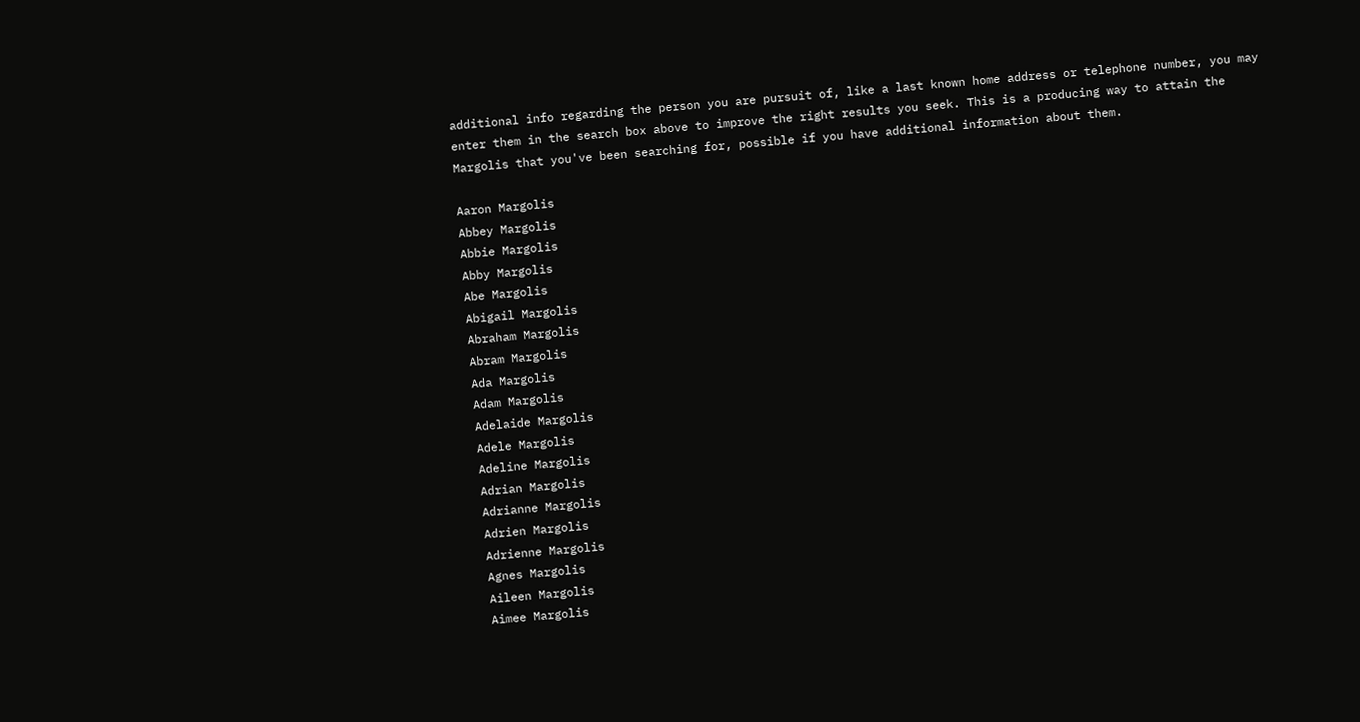additional info regarding the person you are pursuit of, like a last known home address or telephone number, you may enter them in the search box above to improve the right results you seek. This is a producing way to attain the Margolis that you've been searching for, possible if you have additional information about them.

Aaron Margolis
Abbey Margolis
Abbie Margolis
Abby Margolis
Abe Margolis
Abigail Margolis
Abraham Margolis
Abram Margolis
Ada Margolis
Adam Margolis
Adelaide Margolis
Adele Margolis
Adeline Margolis
Adrian Margolis
Adrianne Margolis
Adrien Margolis
Adrienne Margolis
Agnes Margolis
Aileen Margolis
Aimee Margolis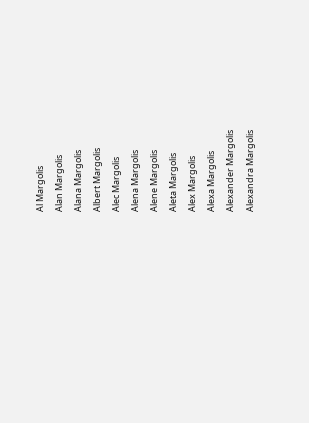Al Margolis
Alan Margolis
Alana Margolis
Albert Margolis
Alec Margolis
Alena Margolis
Alene Margolis
Aleta Margolis
Alex Margolis
Alexa Margolis
Alexander Margolis
Alexandra Margolis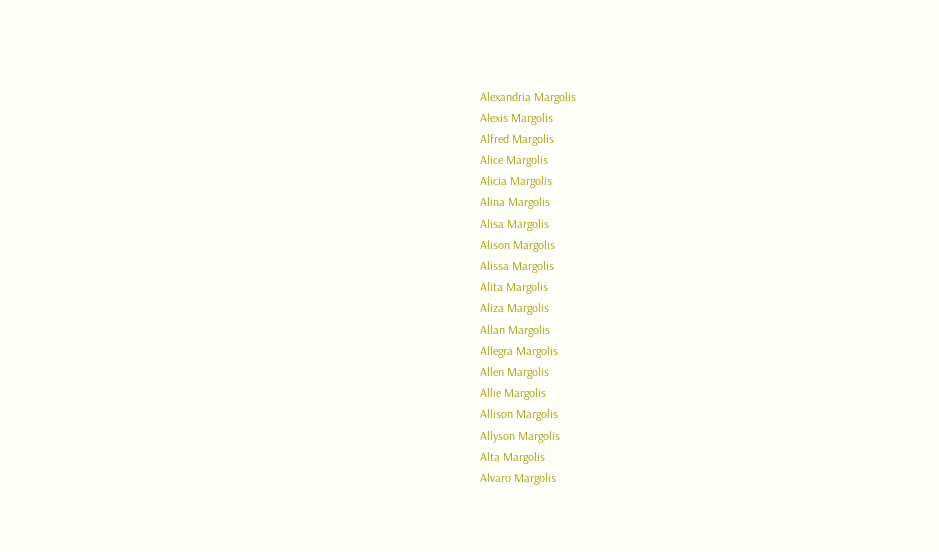Alexandria Margolis
Alexis Margolis
Alfred Margolis
Alice Margolis
Alicia Margolis
Alina Margolis
Alisa Margolis
Alison Margolis
Alissa Margolis
Alita Margolis
Aliza Margolis
Allan Margolis
Allegra Margolis
Allen Margolis
Allie Margolis
Allison Margolis
Allyson Margolis
Alta Margolis
Alvaro Margolis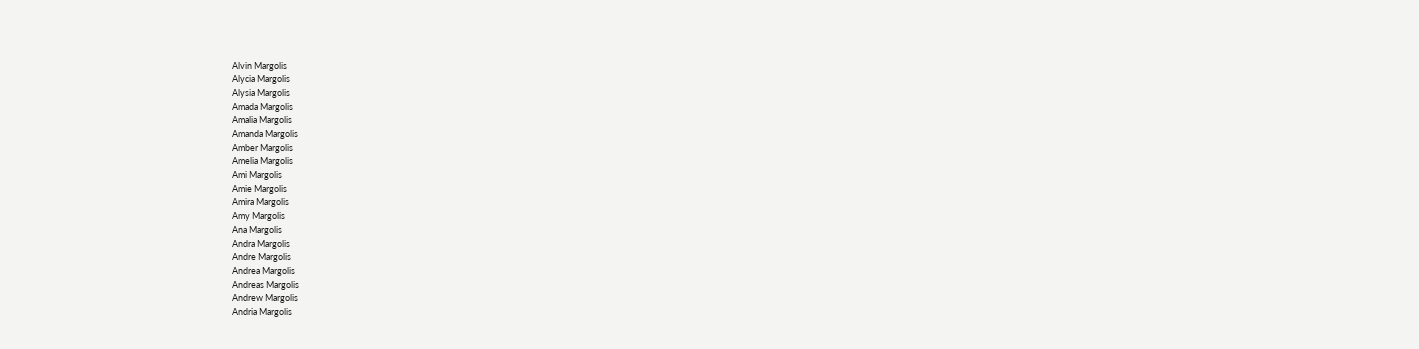Alvin Margolis
Alycia Margolis
Alysia Margolis
Amada Margolis
Amalia Margolis
Amanda Margolis
Amber Margolis
Amelia Margolis
Ami Margolis
Amie Margolis
Amira Margolis
Amy Margolis
Ana Margolis
Andra Margolis
Andre Margolis
Andrea Margolis
Andreas Margolis
Andrew Margolis
Andria Margolis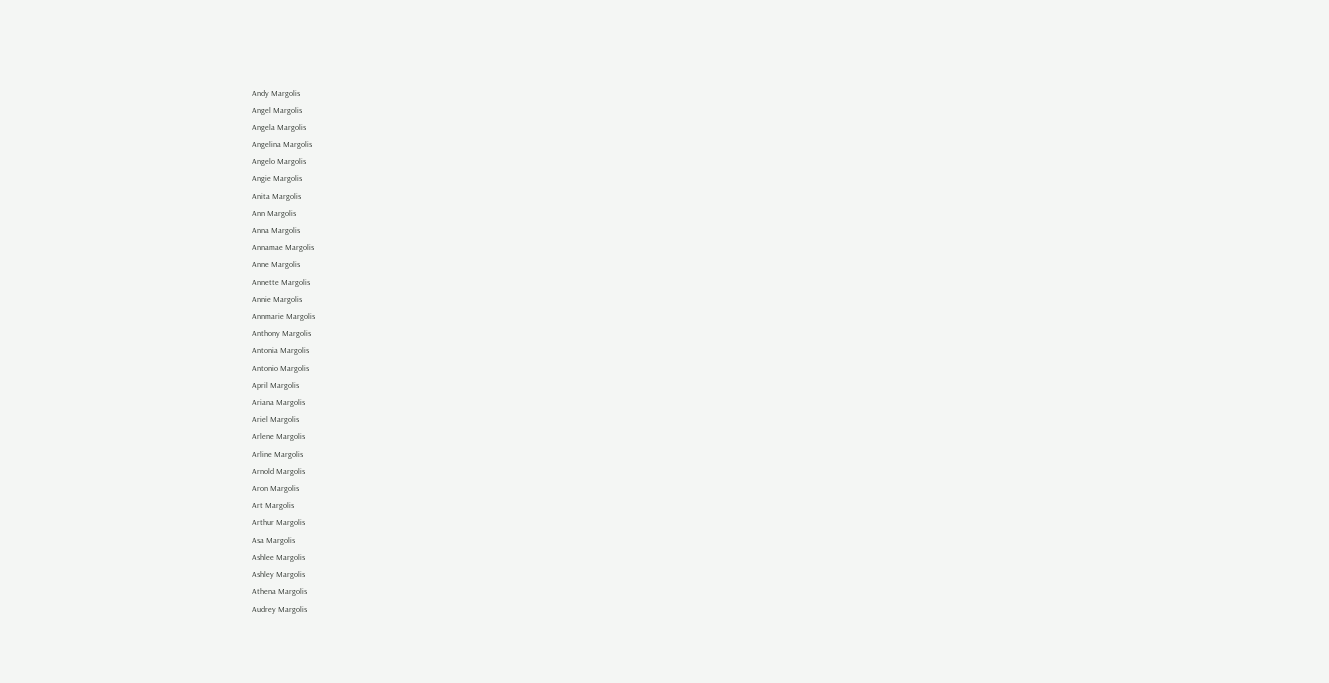Andy Margolis
Angel Margolis
Angela Margolis
Angelina Margolis
Angelo Margolis
Angie Margolis
Anita Margolis
Ann Margolis
Anna Margolis
Annamae Margolis
Anne Margolis
Annette Margolis
Annie Margolis
Annmarie Margolis
Anthony Margolis
Antonia Margolis
Antonio Margolis
April Margolis
Ariana Margolis
Ariel Margolis
Arlene Margolis
Arline Margolis
Arnold Margolis
Aron Margolis
Art Margolis
Arthur Margolis
Asa Margolis
Ashlee Margolis
Ashley Margolis
Athena Margolis
Audrey Margolis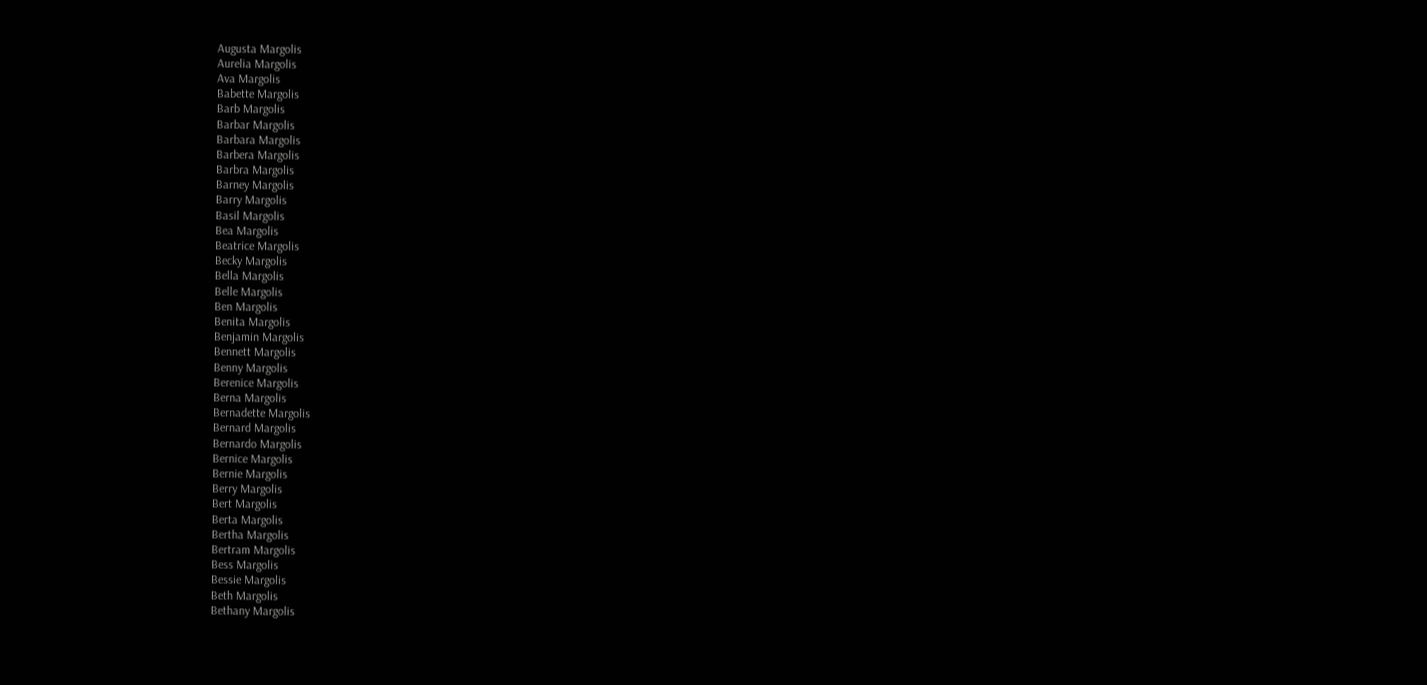Augusta Margolis
Aurelia Margolis
Ava Margolis
Babette Margolis
Barb Margolis
Barbar Margolis
Barbara Margolis
Barbera Margolis
Barbra Margolis
Barney Margolis
Barry Margolis
Basil Margolis
Bea Margolis
Beatrice Margolis
Becky Margolis
Bella Margolis
Belle Margolis
Ben Margolis
Benita Margolis
Benjamin Margolis
Bennett Margolis
Benny Margolis
Berenice Margolis
Berna Margolis
Bernadette Margolis
Bernard Margolis
Bernardo Margolis
Bernice Margolis
Bernie Margolis
Berry Margolis
Bert Margolis
Berta Margolis
Bertha Margolis
Bertram Margolis
Bess Margolis
Bessie Margolis
Beth Margolis
Bethany Margolis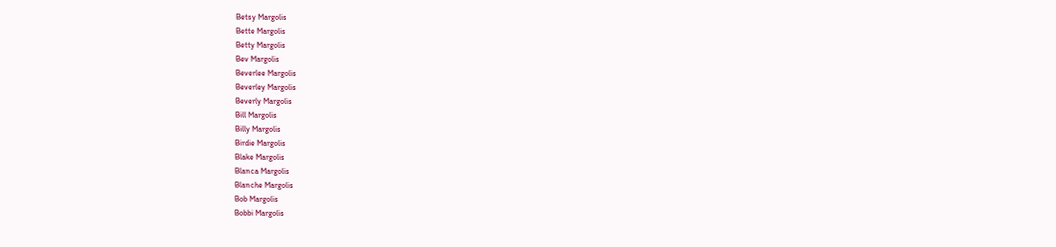Betsy Margolis
Bette Margolis
Betty Margolis
Bev Margolis
Beverlee Margolis
Beverley Margolis
Beverly Margolis
Bill Margolis
Billy Margolis
Birdie Margolis
Blake Margolis
Blanca Margolis
Blanche Margolis
Bob Margolis
Bobbi Margolis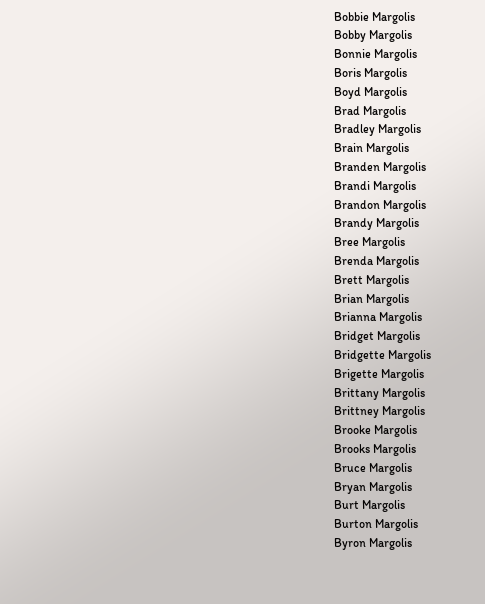Bobbie Margolis
Bobby Margolis
Bonnie Margolis
Boris Margolis
Boyd Margolis
Brad Margolis
Bradley Margolis
Brain Margolis
Branden Margolis
Brandi Margolis
Brandon Margolis
Brandy Margolis
Bree Margolis
Brenda Margolis
Brett Margolis
Brian Margolis
Brianna Margolis
Bridget Margolis
Bridgette Margolis
Brigette Margolis
Brittany Margolis
Brittney Margolis
Brooke Margolis
Brooks Margolis
Bruce Margolis
Bryan Margolis
Burt Margolis
Burton Margolis
Byron Margolis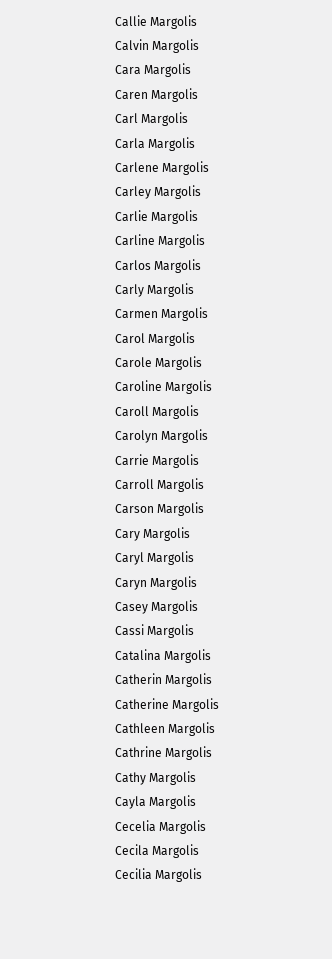Callie Margolis
Calvin Margolis
Cara Margolis
Caren Margolis
Carl Margolis
Carla Margolis
Carlene Margolis
Carley Margolis
Carlie Margolis
Carline Margolis
Carlos Margolis
Carly Margolis
Carmen Margolis
Carol Margolis
Carole Margolis
Caroline Margolis
Caroll Margolis
Carolyn Margolis
Carrie Margolis
Carroll Margolis
Carson Margolis
Cary Margolis
Caryl Margolis
Caryn Margolis
Casey Margolis
Cassi Margolis
Catalina Margolis
Catherin Margolis
Catherine Margolis
Cathleen Margolis
Cathrine Margolis
Cathy Margolis
Cayla Margolis
Cecelia Margolis
Cecila Margolis
Cecilia Margolis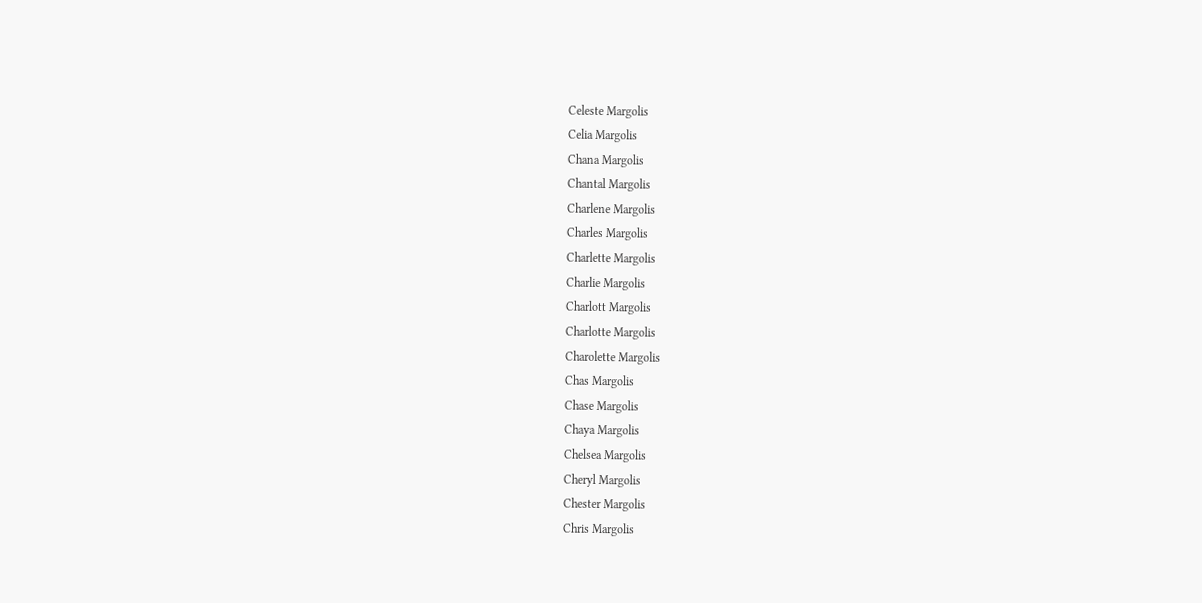Celeste Margolis
Celia Margolis
Chana Margolis
Chantal Margolis
Charlene Margolis
Charles Margolis
Charlette Margolis
Charlie Margolis
Charlott Margolis
Charlotte Margolis
Charolette Margolis
Chas Margolis
Chase Margolis
Chaya Margolis
Chelsea Margolis
Cheryl Margolis
Chester Margolis
Chris Margolis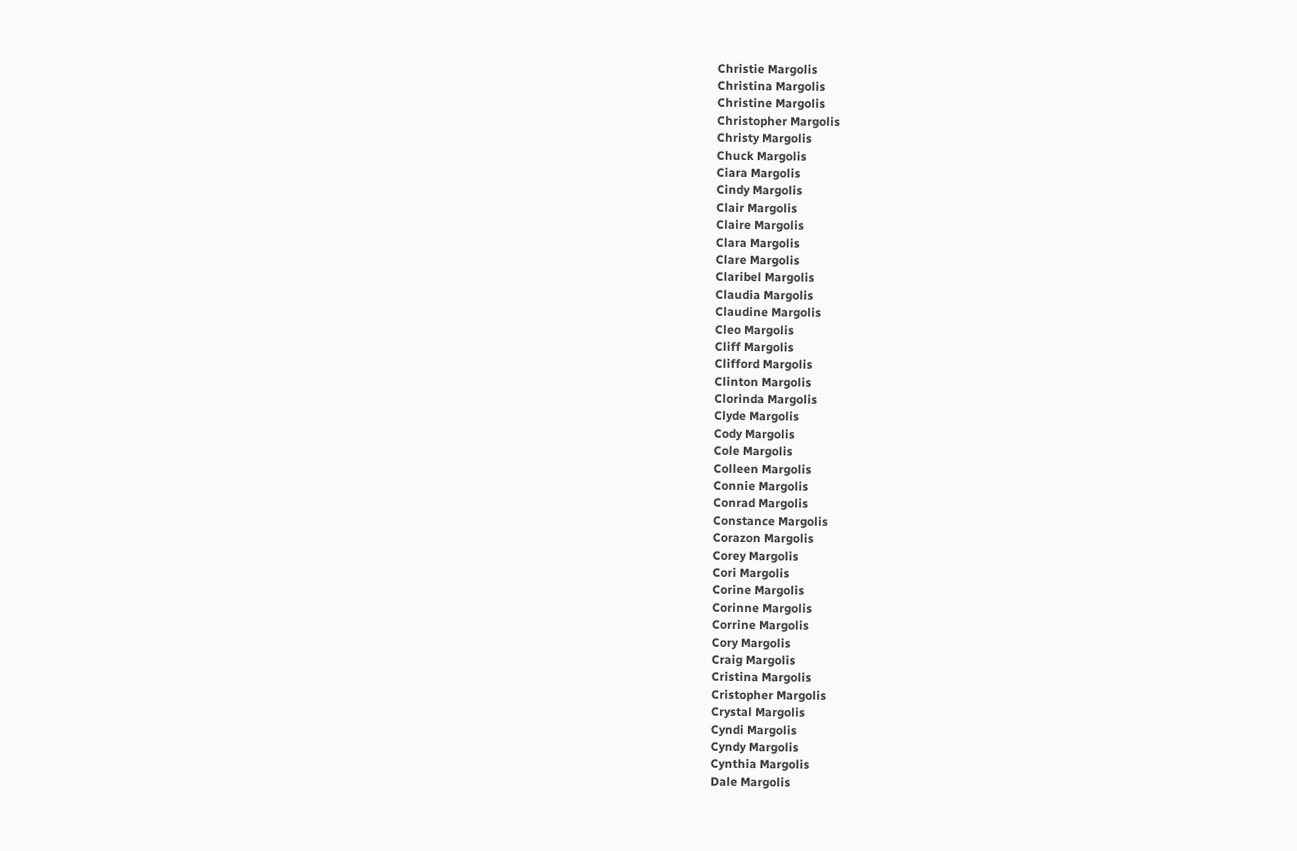Christie Margolis
Christina Margolis
Christine Margolis
Christopher Margolis
Christy Margolis
Chuck Margolis
Ciara Margolis
Cindy Margolis
Clair Margolis
Claire Margolis
Clara Margolis
Clare Margolis
Claribel Margolis
Claudia Margolis
Claudine Margolis
Cleo Margolis
Cliff Margolis
Clifford Margolis
Clinton Margolis
Clorinda Margolis
Clyde Margolis
Cody Margolis
Cole Margolis
Colleen Margolis
Connie Margolis
Conrad Margolis
Constance Margolis
Corazon Margolis
Corey Margolis
Cori Margolis
Corine Margolis
Corinne Margolis
Corrine Margolis
Cory Margolis
Craig Margolis
Cristina Margolis
Cristopher Margolis
Crystal Margolis
Cyndi Margolis
Cyndy Margolis
Cynthia Margolis
Dale Margolis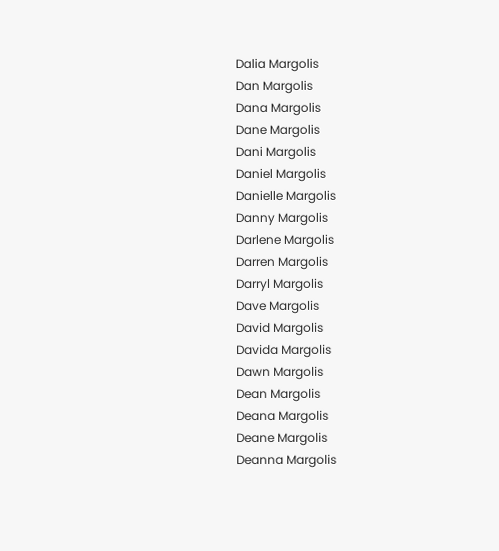Dalia Margolis
Dan Margolis
Dana Margolis
Dane Margolis
Dani Margolis
Daniel Margolis
Danielle Margolis
Danny Margolis
Darlene Margolis
Darren Margolis
Darryl Margolis
Dave Margolis
David Margolis
Davida Margolis
Dawn Margolis
Dean Margolis
Deana Margolis
Deane Margolis
Deanna Margolis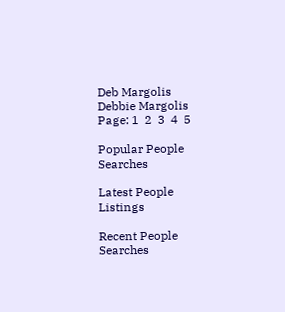Deb Margolis
Debbie Margolis
Page: 1  2  3  4  5

Popular People Searches

Latest People Listings

Recent People Searches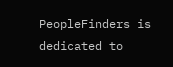PeopleFinders is dedicated to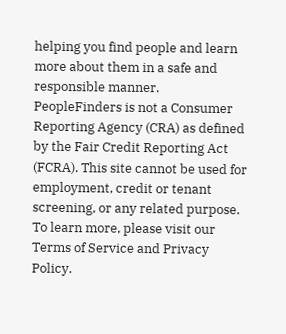helping you find people and learn more about them in a safe and responsible manner. PeopleFinders is not a Consumer Reporting Agency (CRA) as defined by the Fair Credit Reporting Act (FCRA). This site cannot be used for employment, credit or tenant screening, or any related purpose. To learn more, please visit our Terms of Service and Privacy Policy.